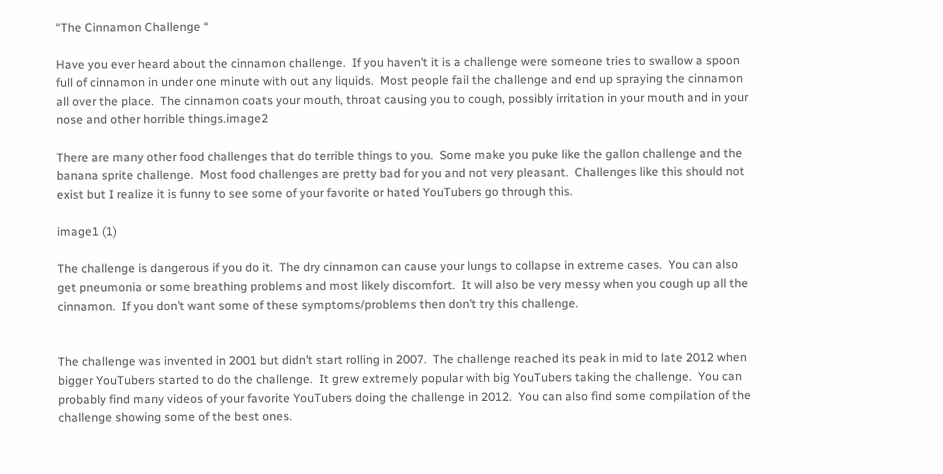“The Cinnamon Challenge “

Have you ever heard about the cinnamon challenge.  If you haven’t it is a challenge were someone tries to swallow a spoon full of cinnamon in under one minute with out any liquids.  Most people fail the challenge and end up spraying the cinnamon all over the place.  The cinnamon coats your mouth, throat causing you to cough, possibly irritation in your mouth and in your nose and other horrible things.image2

There are many other food challenges that do terrible things to you.  Some make you puke like the gallon challenge and the banana sprite challenge.  Most food challenges are pretty bad for you and not very pleasant.  Challenges like this should not exist but I realize it is funny to see some of your favorite or hated YouTubers go through this.

image1 (1)

The challenge is dangerous if you do it.  The dry cinnamon can cause your lungs to collapse in extreme cases.  You can also get pneumonia or some breathing problems and most likely discomfort.  It will also be very messy when you cough up all the cinnamon.  If you don’t want some of these symptoms/problems then don’t try this challenge.


The challenge was invented in 2001 but didn’t start rolling in 2007.  The challenge reached its peak in mid to late 2012 when bigger YouTubers started to do the challenge.  It grew extremely popular with big YouTubers taking the challenge.  You can probably find many videos of your favorite YouTubers doing the challenge in 2012.  You can also find some compilation of the challenge showing some of the best ones.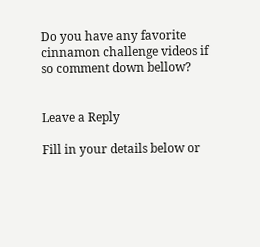Do you have any favorite cinnamon challenge videos if so comment down bellow?


Leave a Reply

Fill in your details below or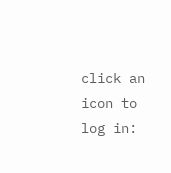click an icon to log in: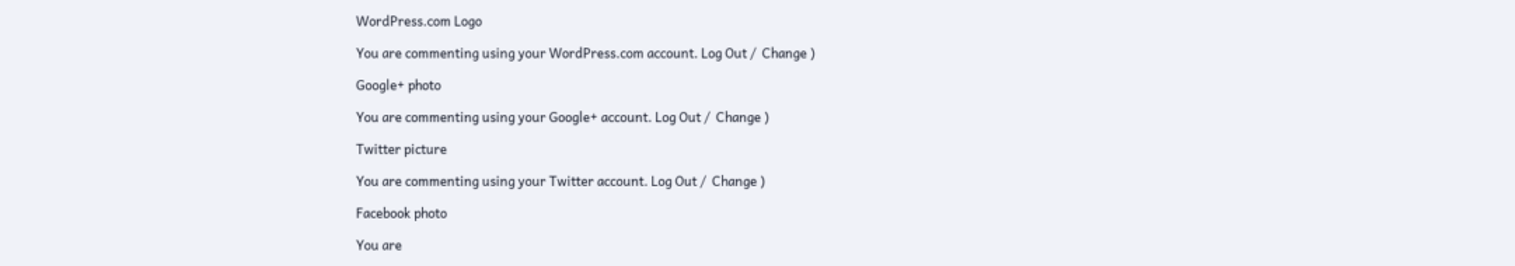WordPress.com Logo

You are commenting using your WordPress.com account. Log Out /  Change )

Google+ photo

You are commenting using your Google+ account. Log Out /  Change )

Twitter picture

You are commenting using your Twitter account. Log Out /  Change )

Facebook photo

You are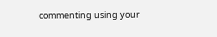commenting using your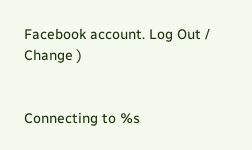Facebook account. Log Out /  Change )


Connecting to %s